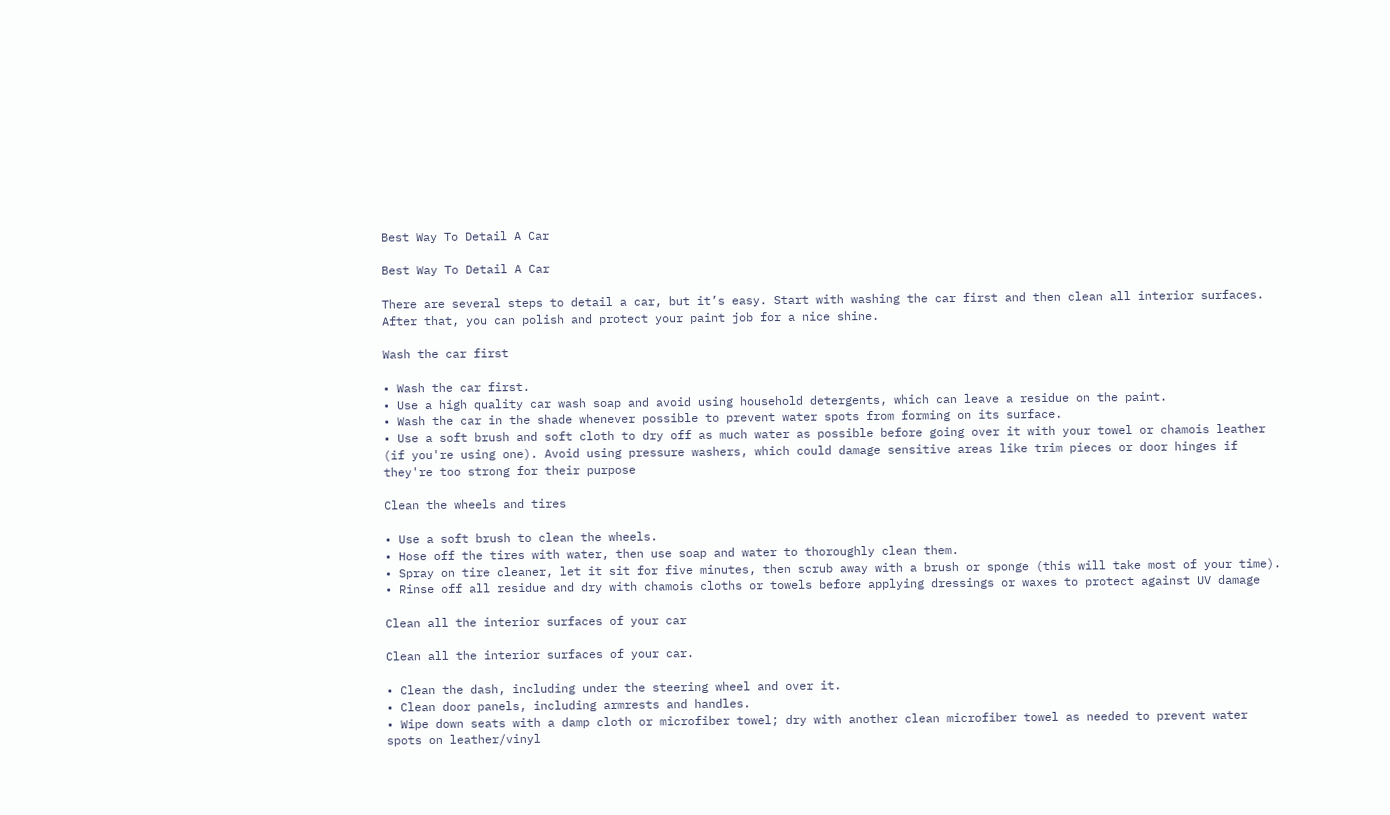Best Way To Detail A Car

Best Way To Detail A Car

There are several steps to detail a car, but it’s easy. Start with washing the car first and then clean all interior surfaces. After that, you can polish and protect your paint job for a nice shine.

Wash the car first

• Wash the car first.
• Use a high quality car wash soap and avoid using household detergents, which can leave a residue on the paint.
• Wash the car in the shade whenever possible to prevent water spots from forming on its surface.
• Use a soft brush and soft cloth to dry off as much water as possible before going over it with your towel or chamois leather (if you're using one). Avoid using pressure washers, which could damage sensitive areas like trim pieces or door hinges if they're too strong for their purpose

Clean the wheels and tires

• Use a soft brush to clean the wheels.
• Hose off the tires with water, then use soap and water to thoroughly clean them.
• Spray on tire cleaner, let it sit for five minutes, then scrub away with a brush or sponge (this will take most of your time).
• Rinse off all residue and dry with chamois cloths or towels before applying dressings or waxes to protect against UV damage

Clean all the interior surfaces of your car

Clean all the interior surfaces of your car.

• Clean the dash, including under the steering wheel and over it.
• Clean door panels, including armrests and handles.
• Wipe down seats with a damp cloth or microfiber towel; dry with another clean microfiber towel as needed to prevent water spots on leather/vinyl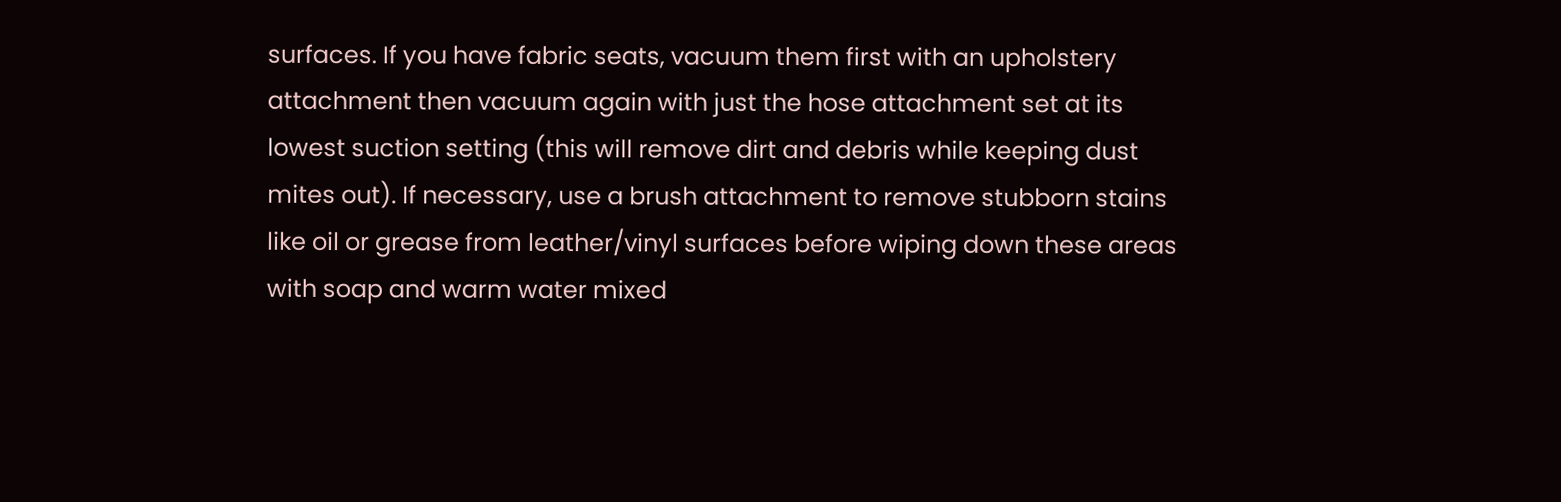surfaces. If you have fabric seats, vacuum them first with an upholstery attachment then vacuum again with just the hose attachment set at its lowest suction setting (this will remove dirt and debris while keeping dust mites out). If necessary, use a brush attachment to remove stubborn stains like oil or grease from leather/vinyl surfaces before wiping down these areas with soap and warm water mixed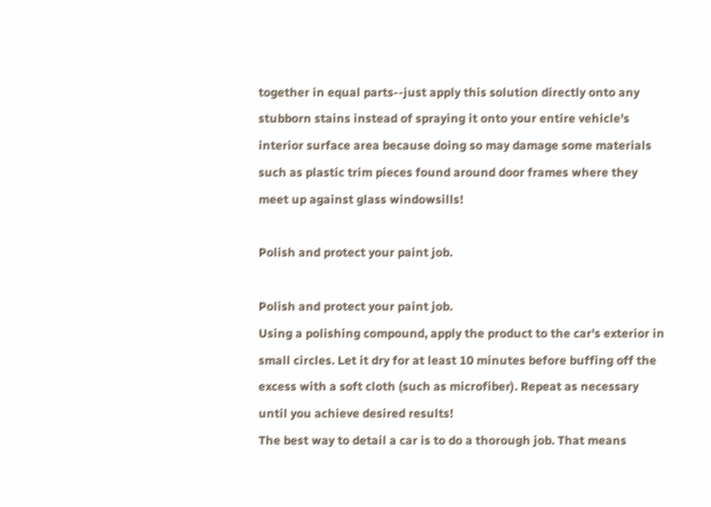together in equal parts--just apply this solution directly onto any stubborn stains instead of spraying it onto your entire vehicle's interior surface area because doing so may damage some materials such as plastic trim pieces found around door frames where they meet up against glass windowsills!

Polish and protect your paint job.

Polish and protect your paint job.
Using a polishing compound, apply the product to the car's exterior in small circles. Let it dry for at least 10 minutes before buffing off the excess with a soft cloth (such as microfiber). Repeat as necessary until you achieve desired results!
The best way to detail a car is to do a thorough job. That means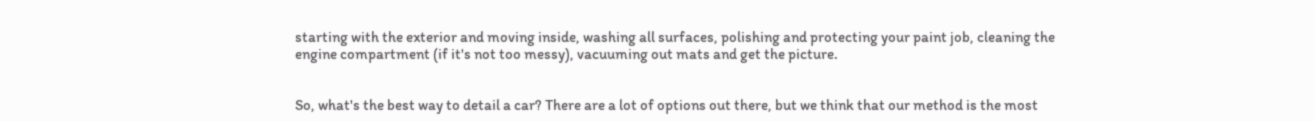starting with the exterior and moving inside, washing all surfaces, polishing and protecting your paint job, cleaning the engine compartment (if it's not too messy), vacuuming out mats and get the picture.


So, what's the best way to detail a car? There are a lot of options out there, but we think that our method is the most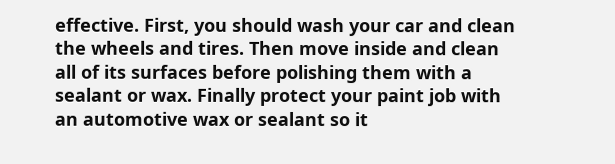effective. First, you should wash your car and clean the wheels and tires. Then move inside and clean all of its surfaces before polishing them with a sealant or wax. Finally protect your paint job with an automotive wax or sealant so it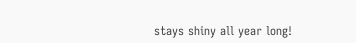stays shiny all year long!